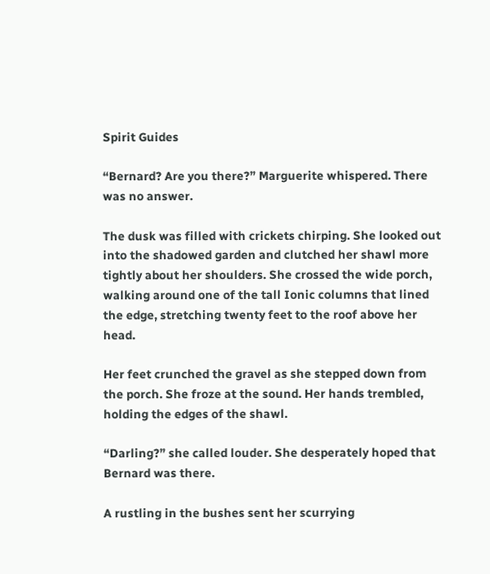Spirit Guides

“Bernard? Are you there?” Marguerite whispered. There was no answer.

The dusk was filled with crickets chirping. She looked out into the shadowed garden and clutched her shawl more tightly about her shoulders. She crossed the wide porch, walking around one of the tall Ionic columns that lined the edge, stretching twenty feet to the roof above her head.

Her feet crunched the gravel as she stepped down from the porch. She froze at the sound. Her hands trembled, holding the edges of the shawl.

“Darling?” she called louder. She desperately hoped that Bernard was there.

A rustling in the bushes sent her scurrying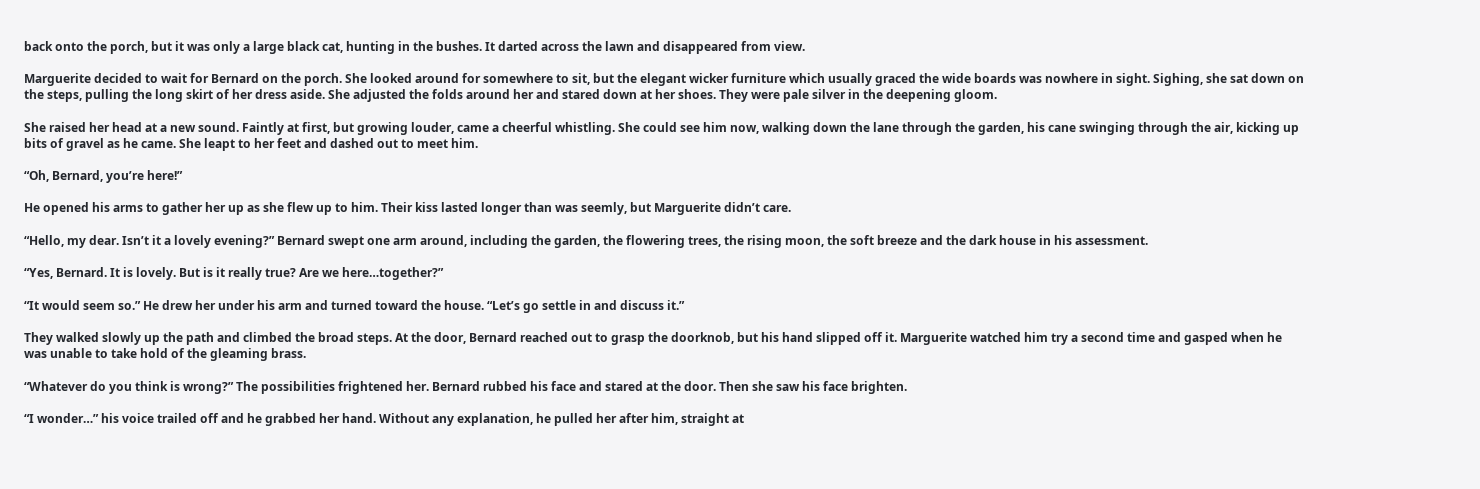back onto the porch, but it was only a large black cat, hunting in the bushes. It darted across the lawn and disappeared from view.

Marguerite decided to wait for Bernard on the porch. She looked around for somewhere to sit, but the elegant wicker furniture which usually graced the wide boards was nowhere in sight. Sighing, she sat down on the steps, pulling the long skirt of her dress aside. She adjusted the folds around her and stared down at her shoes. They were pale silver in the deepening gloom.

She raised her head at a new sound. Faintly at first, but growing louder, came a cheerful whistling. She could see him now, walking down the lane through the garden, his cane swinging through the air, kicking up bits of gravel as he came. She leapt to her feet and dashed out to meet him.

“Oh, Bernard, you’re here!”

He opened his arms to gather her up as she flew up to him. Their kiss lasted longer than was seemly, but Marguerite didn’t care.

“Hello, my dear. Isn’t it a lovely evening?” Bernard swept one arm around, including the garden, the flowering trees, the rising moon, the soft breeze and the dark house in his assessment.

“Yes, Bernard. It is lovely. But is it really true? Are we here…together?”

“It would seem so.” He drew her under his arm and turned toward the house. “Let’s go settle in and discuss it.”

They walked slowly up the path and climbed the broad steps. At the door, Bernard reached out to grasp the doorknob, but his hand slipped off it. Marguerite watched him try a second time and gasped when he was unable to take hold of the gleaming brass.

“Whatever do you think is wrong?” The possibilities frightened her. Bernard rubbed his face and stared at the door. Then she saw his face brighten.

“I wonder…” his voice trailed off and he grabbed her hand. Without any explanation, he pulled her after him, straight at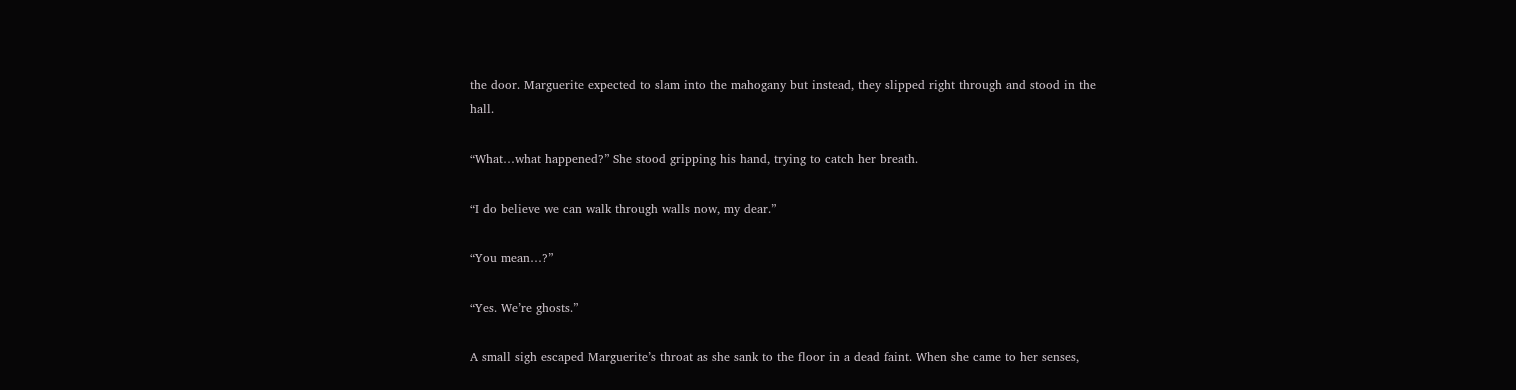the door. Marguerite expected to slam into the mahogany but instead, they slipped right through and stood in the hall.

“What…what happened?” She stood gripping his hand, trying to catch her breath.

“I do believe we can walk through walls now, my dear.”

“You mean…?”

“Yes. We’re ghosts.”

A small sigh escaped Marguerite’s throat as she sank to the floor in a dead faint. When she came to her senses,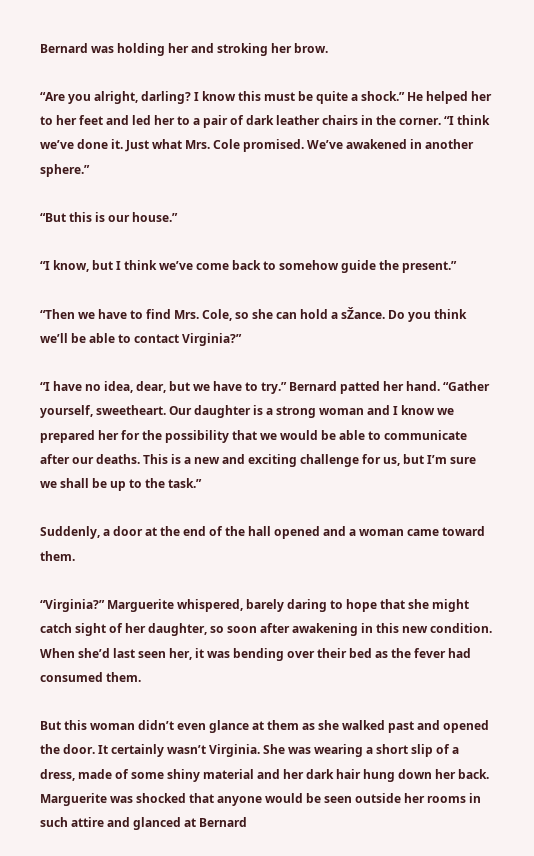Bernard was holding her and stroking her brow.

“Are you alright, darling? I know this must be quite a shock.” He helped her to her feet and led her to a pair of dark leather chairs in the corner. “I think we’ve done it. Just what Mrs. Cole promised. We’ve awakened in another sphere.”

“But this is our house.”

“I know, but I think we’ve come back to somehow guide the present.”

“Then we have to find Mrs. Cole, so she can hold a sŽance. Do you think we’ll be able to contact Virginia?”

“I have no idea, dear, but we have to try.” Bernard patted her hand. “Gather yourself, sweetheart. Our daughter is a strong woman and I know we prepared her for the possibility that we would be able to communicate after our deaths. This is a new and exciting challenge for us, but I’m sure we shall be up to the task.”

Suddenly, a door at the end of the hall opened and a woman came toward them.

“Virginia?” Marguerite whispered, barely daring to hope that she might catch sight of her daughter, so soon after awakening in this new condition. When she’d last seen her, it was bending over their bed as the fever had consumed them.

But this woman didn’t even glance at them as she walked past and opened the door. It certainly wasn’t Virginia. She was wearing a short slip of a dress, made of some shiny material and her dark hair hung down her back. Marguerite was shocked that anyone would be seen outside her rooms in such attire and glanced at Bernard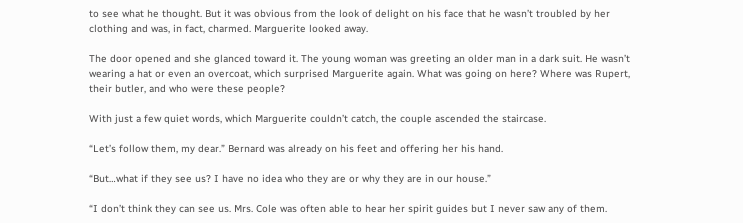to see what he thought. But it was obvious from the look of delight on his face that he wasn’t troubled by her clothing and was, in fact, charmed. Marguerite looked away.

The door opened and she glanced toward it. The young woman was greeting an older man in a dark suit. He wasn’t wearing a hat or even an overcoat, which surprised Marguerite again. What was going on here? Where was Rupert, their butler, and who were these people?

With just a few quiet words, which Marguerite couldn’t catch, the couple ascended the staircase.

“Let’s follow them, my dear.” Bernard was already on his feet and offering her his hand.

“But…what if they see us? I have no idea who they are or why they are in our house.”

“I don’t think they can see us. Mrs. Cole was often able to hear her spirit guides but I never saw any of them.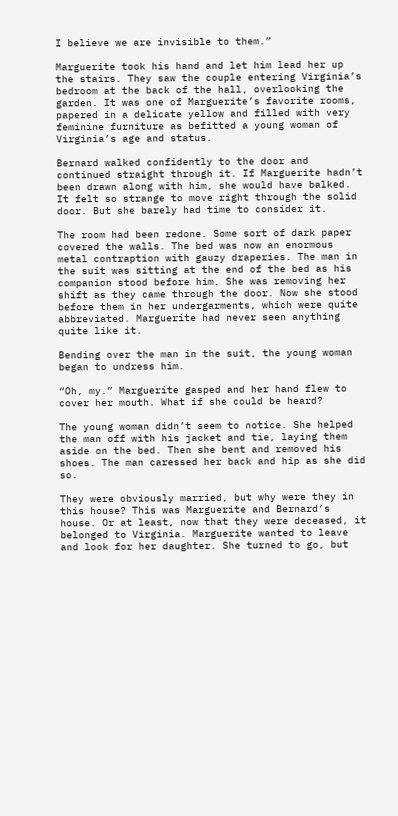I believe we are invisible to them.”

Marguerite took his hand and let him lead her up the stairs. They saw the couple entering Virginia’s bedroom at the back of the hall, overlooking the garden. It was one of Marguerite’s favorite rooms, papered in a delicate yellow and filled with very feminine furniture as befitted a young woman of Virginia’s age and status.

Bernard walked confidently to the door and continued straight through it. If Marguerite hadn’t been drawn along with him, she would have balked. It felt so strange to move right through the solid door. But she barely had time to consider it.

The room had been redone. Some sort of dark paper covered the walls. The bed was now an enormous metal contraption with gauzy draperies. The man in the suit was sitting at the end of the bed as his companion stood before him. She was removing her shift as they came through the door. Now she stood before them in her undergarments, which were quite abbreviated. Marguerite had never seen anything quite like it.

Bending over the man in the suit, the young woman began to undress him.

“Oh, my.” Marguerite gasped and her hand flew to cover her mouth. What if she could be heard?

The young woman didn’t seem to notice. She helped the man off with his jacket and tie, laying them aside on the bed. Then she bent and removed his shoes. The man caressed her back and hip as she did so.

They were obviously married, but why were they in this house? This was Marguerite and Bernard’s house. Or at least, now that they were deceased, it belonged to Virginia. Marguerite wanted to leave and look for her daughter. She turned to go, but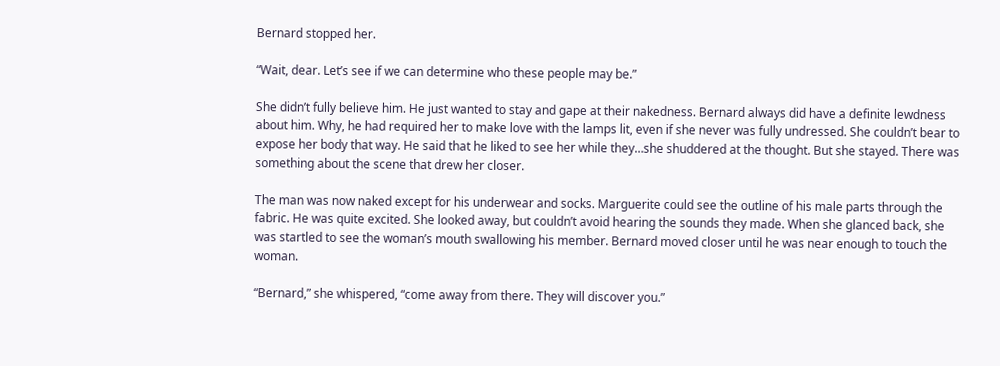Bernard stopped her.

“Wait, dear. Let’s see if we can determine who these people may be.”

She didn’t fully believe him. He just wanted to stay and gape at their nakedness. Bernard always did have a definite lewdness about him. Why, he had required her to make love with the lamps lit, even if she never was fully undressed. She couldn’t bear to expose her body that way. He said that he liked to see her while they…she shuddered at the thought. But she stayed. There was something about the scene that drew her closer.

The man was now naked except for his underwear and socks. Marguerite could see the outline of his male parts through the fabric. He was quite excited. She looked away, but couldn’t avoid hearing the sounds they made. When she glanced back, she was startled to see the woman’s mouth swallowing his member. Bernard moved closer until he was near enough to touch the woman.

“Bernard,” she whispered, “come away from there. They will discover you.”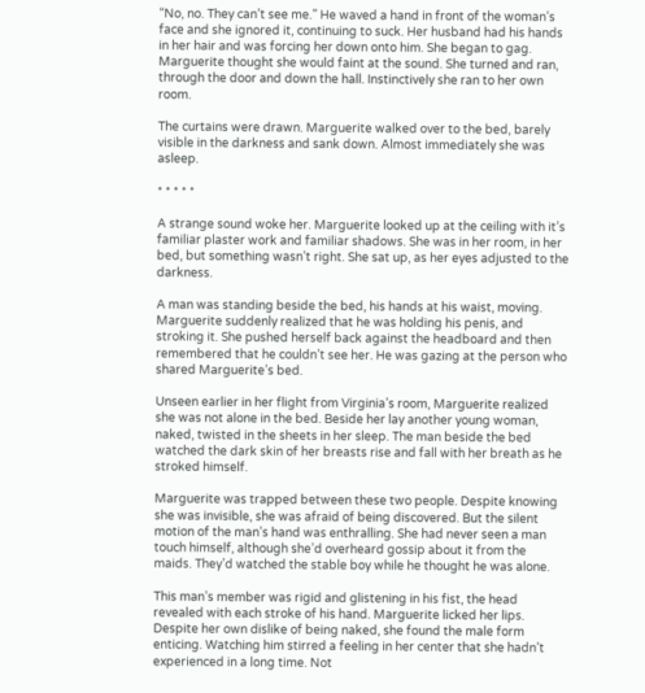“No, no. They can’t see me.” He waved a hand in front of the woman’s face and she ignored it, continuing to suck. Her husband had his hands in her hair and was forcing her down onto him. She began to gag. Marguerite thought she would faint at the sound. She turned and ran, through the door and down the hall. Instinctively she ran to her own room.

The curtains were drawn. Marguerite walked over to the bed, barely visible in the darkness and sank down. Almost immediately she was asleep.

* * * * *

A strange sound woke her. Marguerite looked up at the ceiling with it’s familiar plaster work and familiar shadows. She was in her room, in her bed, but something wasn’t right. She sat up, as her eyes adjusted to the darkness.

A man was standing beside the bed, his hands at his waist, moving. Marguerite suddenly realized that he was holding his penis, and stroking it. She pushed herself back against the headboard and then remembered that he couldn’t see her. He was gazing at the person who shared Marguerite’s bed.

Unseen earlier in her flight from Virginia’s room, Marguerite realized she was not alone in the bed. Beside her lay another young woman, naked, twisted in the sheets in her sleep. The man beside the bed watched the dark skin of her breasts rise and fall with her breath as he stroked himself.

Marguerite was trapped between these two people. Despite knowing she was invisible, she was afraid of being discovered. But the silent motion of the man’s hand was enthralling. She had never seen a man touch himself, although she’d overheard gossip about it from the maids. They’d watched the stable boy while he thought he was alone.

This man’s member was rigid and glistening in his fist, the head revealed with each stroke of his hand. Marguerite licked her lips. Despite her own dislike of being naked, she found the male form enticing. Watching him stirred a feeling in her center that she hadn’t experienced in a long time. Not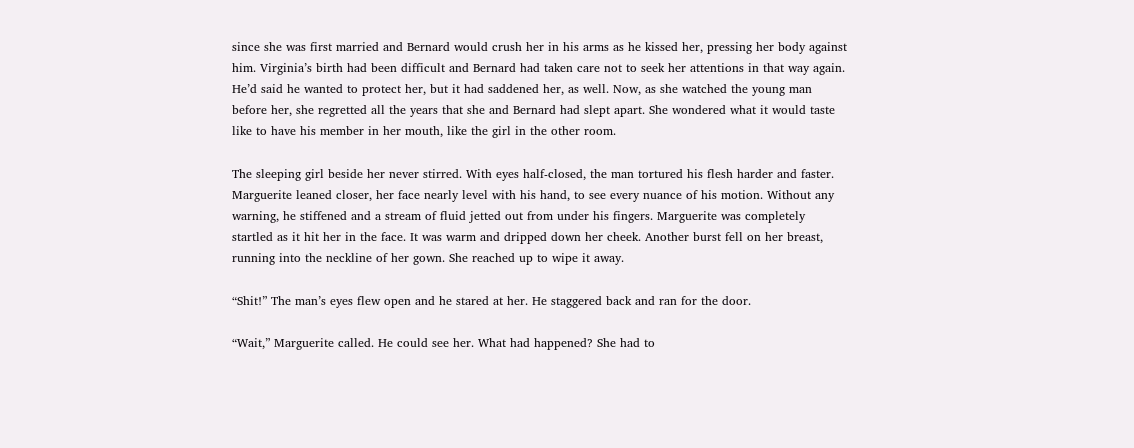since she was first married and Bernard would crush her in his arms as he kissed her, pressing her body against him. Virginia’s birth had been difficult and Bernard had taken care not to seek her attentions in that way again. He’d said he wanted to protect her, but it had saddened her, as well. Now, as she watched the young man before her, she regretted all the years that she and Bernard had slept apart. She wondered what it would taste like to have his member in her mouth, like the girl in the other room.

The sleeping girl beside her never stirred. With eyes half-closed, the man tortured his flesh harder and faster. Marguerite leaned closer, her face nearly level with his hand, to see every nuance of his motion. Without any warning, he stiffened and a stream of fluid jetted out from under his fingers. Marguerite was completely startled as it hit her in the face. It was warm and dripped down her cheek. Another burst fell on her breast, running into the neckline of her gown. She reached up to wipe it away.

“Shit!” The man’s eyes flew open and he stared at her. He staggered back and ran for the door.

“Wait,” Marguerite called. He could see her. What had happened? She had to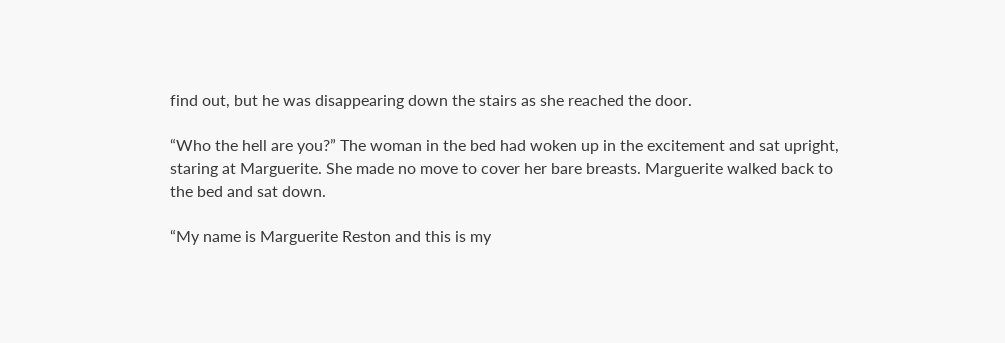find out, but he was disappearing down the stairs as she reached the door.

“Who the hell are you?” The woman in the bed had woken up in the excitement and sat upright, staring at Marguerite. She made no move to cover her bare breasts. Marguerite walked back to the bed and sat down.

“My name is Marguerite Reston and this is my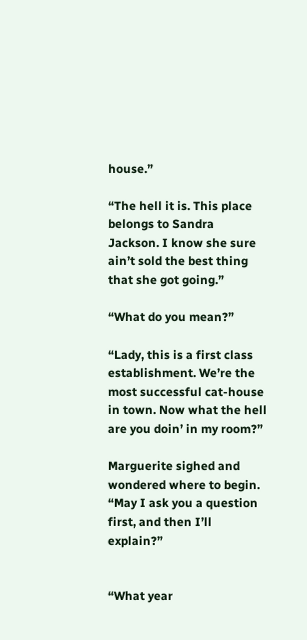house.”

“The hell it is. This place belongs to Sandra Jackson. I know she sure ain’t sold the best thing that she got going.”

“What do you mean?”

“Lady, this is a first class establishment. We’re the most successful cat-house in town. Now what the hell are you doin’ in my room?”

Marguerite sighed and wondered where to begin. “May I ask you a question first, and then I’ll explain?”


“What year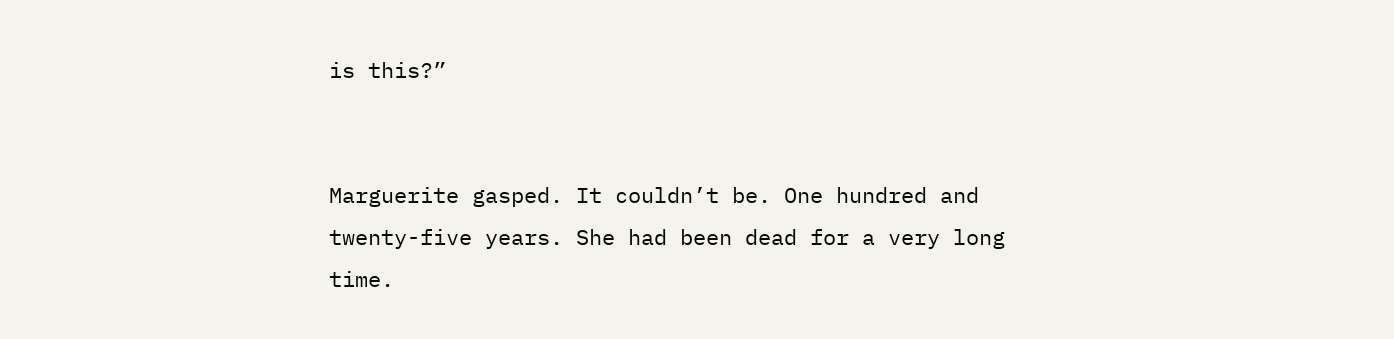is this?”


Marguerite gasped. It couldn’t be. One hundred and twenty-five years. She had been dead for a very long time.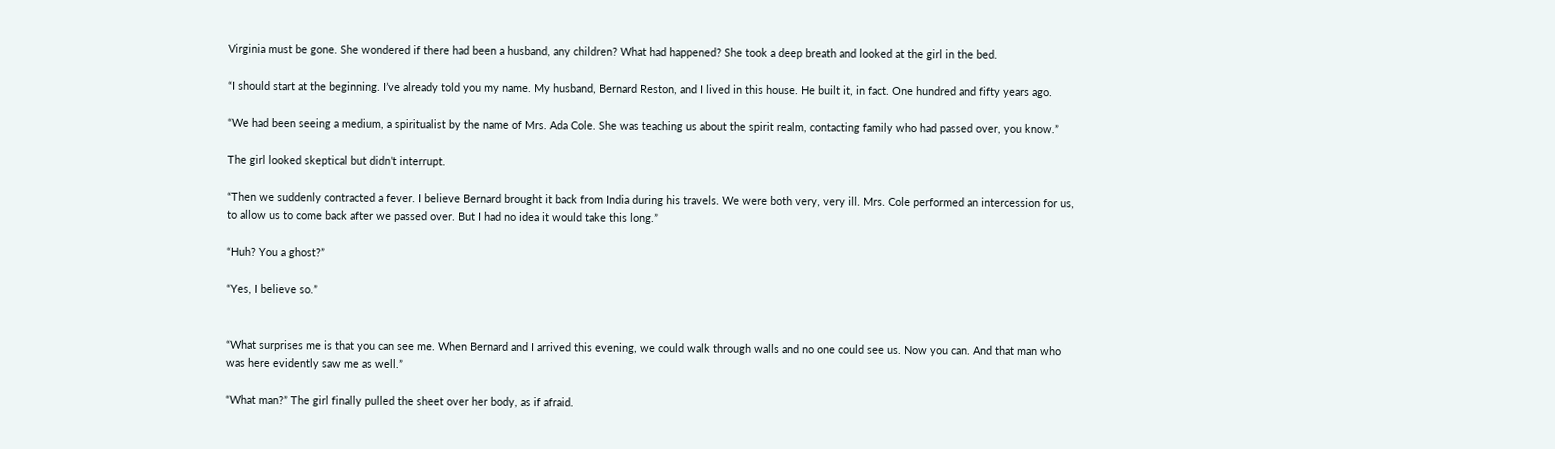Virginia must be gone. She wondered if there had been a husband, any children? What had happened? She took a deep breath and looked at the girl in the bed.

“I should start at the beginning. I’ve already told you my name. My husband, Bernard Reston, and I lived in this house. He built it, in fact. One hundred and fifty years ago.

“We had been seeing a medium, a spiritualist by the name of Mrs. Ada Cole. She was teaching us about the spirit realm, contacting family who had passed over, you know.”

The girl looked skeptical but didn’t interrupt.

“Then we suddenly contracted a fever. I believe Bernard brought it back from India during his travels. We were both very, very ill. Mrs. Cole performed an intercession for us, to allow us to come back after we passed over. But I had no idea it would take this long.”

“Huh? You a ghost?”

“Yes, I believe so.”


“What surprises me is that you can see me. When Bernard and I arrived this evening, we could walk through walls and no one could see us. Now you can. And that man who was here evidently saw me as well.”

“What man?” The girl finally pulled the sheet over her body, as if afraid.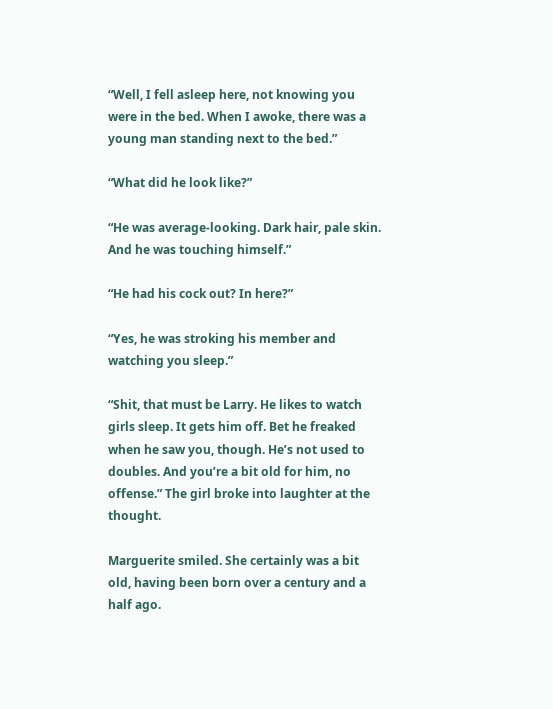“Well, I fell asleep here, not knowing you were in the bed. When I awoke, there was a young man standing next to the bed.”

“What did he look like?”

“He was average-looking. Dark hair, pale skin. And he was touching himself.”

“He had his cock out? In here?”

“Yes, he was stroking his member and watching you sleep.”

“Shit, that must be Larry. He likes to watch girls sleep. It gets him off. Bet he freaked when he saw you, though. He’s not used to doubles. And you’re a bit old for him, no offense.” The girl broke into laughter at the thought.

Marguerite smiled. She certainly was a bit old, having been born over a century and a half ago.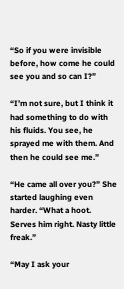“So if you were invisible before, how come he could see you and so can I?”

“I’m not sure, but I think it had something to do with his fluids. You see, he sprayed me with them. And then he could see me.”

“He came all over you?” She started laughing even harder. “What a hoot. Serves him right. Nasty little freak.”

“May I ask your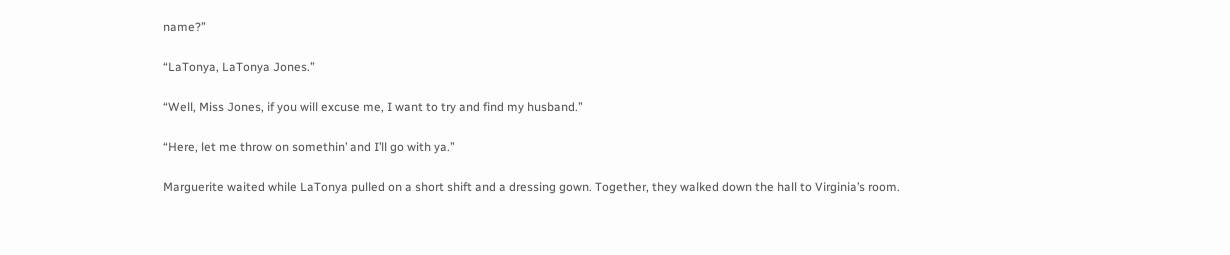name?”

“LaTonya, LaTonya Jones.”

“Well, Miss Jones, if you will excuse me, I want to try and find my husband.”

“Here, let me throw on somethin’ and I’ll go with ya.”

Marguerite waited while LaTonya pulled on a short shift and a dressing gown. Together, they walked down the hall to Virginia’s room.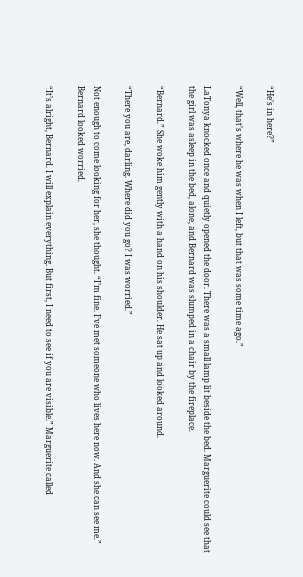“He’s in here?”

“Well, that’s where he was when I left, but that was some time ago.”

LaTonya knocked once and quietly opened the door. There was a small lamp lit beside the bed. Marguerite could see that the girl was asleep in the bed, alone, and Bernard was slumped in a chair by the fireplace.

“Bernard.” She woke him gently with a hand on his shoulder. He sat up and looked around.

“There you are, darling. Where did you go? I was worried.”

Not enough to come looking for her, she thought. “I’m fine. I’ve met someone who lives here now. And she can see me.” Bernard looked worried.

“It’s alright, Bernard. I will explain everything. But first, I need to see if you are visible.” Marguerite called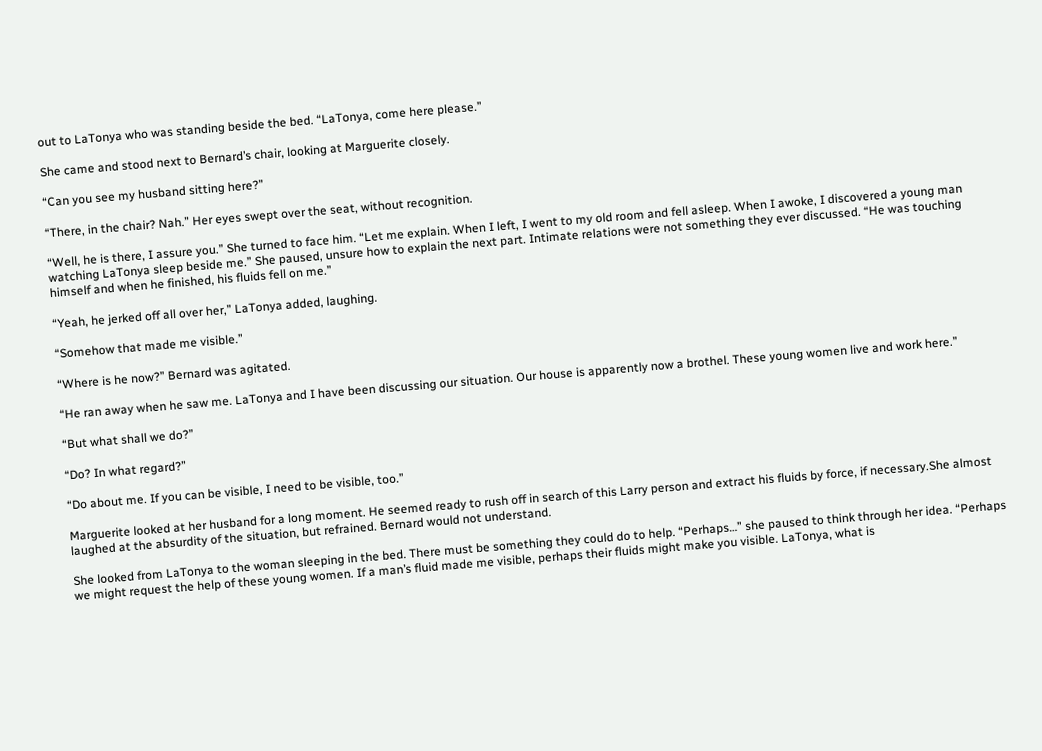out to LaTonya who was standing beside the bed. “LaTonya, come here please.”

She came and stood next to Bernard’s chair, looking at Marguerite closely.

“Can you see my husband sitting here?”

“There, in the chair? Nah.” Her eyes swept over the seat, without recognition.

“Well, he is there, I assure you.” She turned to face him. “Let me explain. When I left, I went to my old room and fell asleep. When I awoke, I discovered a young man watching LaTonya sleep beside me.” She paused, unsure how to explain the next part. Intimate relations were not something they ever discussed. “He was touching himself and when he finished, his fluids fell on me.”

“Yeah, he jerked off all over her,” LaTonya added, laughing.

“Somehow that made me visible.”

“Where is he now?” Bernard was agitated.

“He ran away when he saw me. LaTonya and I have been discussing our situation. Our house is apparently now a brothel. These young women live and work here.”

“But what shall we do?”

“Do? In what regard?”

“Do about me. If you can be visible, I need to be visible, too.”

Marguerite looked at her husband for a long moment. He seemed ready to rush off in search of this Larry person and extract his fluids by force, if necessary.She almost laughed at the absurdity of the situation, but refrained. Bernard would not understand.

She looked from LaTonya to the woman sleeping in the bed. There must be something they could do to help. “Perhaps…” she paused to think through her idea. “Perhaps we might request the help of these young women. If a man’s fluid made me visible, perhaps their fluids might make you visible. LaTonya, what is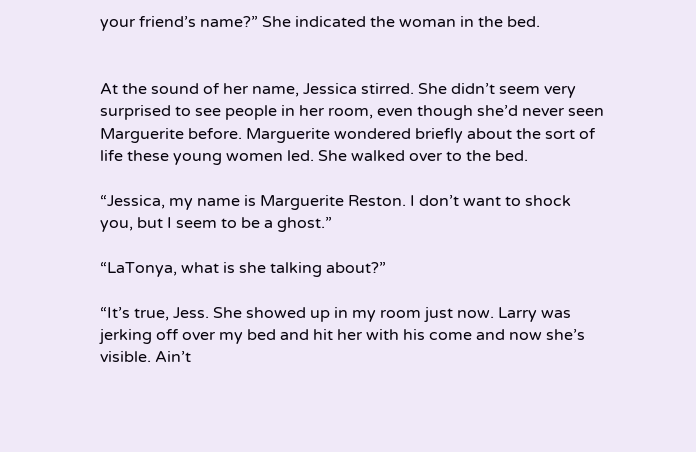your friend’s name?” She indicated the woman in the bed.


At the sound of her name, Jessica stirred. She didn’t seem very surprised to see people in her room, even though she’d never seen Marguerite before. Marguerite wondered briefly about the sort of life these young women led. She walked over to the bed.

“Jessica, my name is Marguerite Reston. I don’t want to shock you, but I seem to be a ghost.”

“LaTonya, what is she talking about?”

“It’s true, Jess. She showed up in my room just now. Larry was jerking off over my bed and hit her with his come and now she’s visible. Ain’t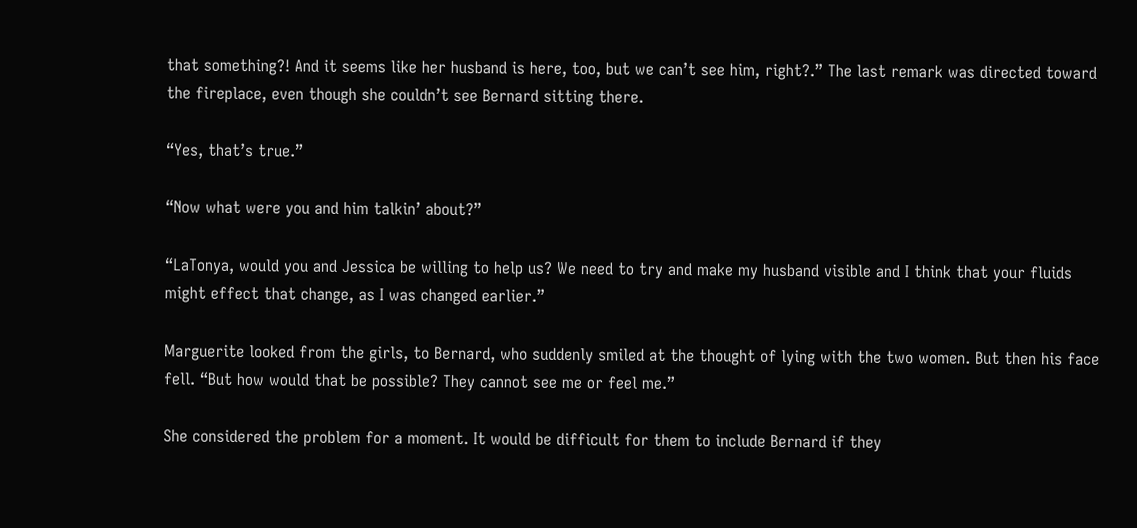that something?! And it seems like her husband is here, too, but we can’t see him, right?.” The last remark was directed toward the fireplace, even though she couldn’t see Bernard sitting there.

“Yes, that’s true.”

“Now what were you and him talkin’ about?”

“LaTonya, would you and Jessica be willing to help us? We need to try and make my husband visible and I think that your fluids might effect that change, as I was changed earlier.”

Marguerite looked from the girls, to Bernard, who suddenly smiled at the thought of lying with the two women. But then his face fell. “But how would that be possible? They cannot see me or feel me.”

She considered the problem for a moment. It would be difficult for them to include Bernard if they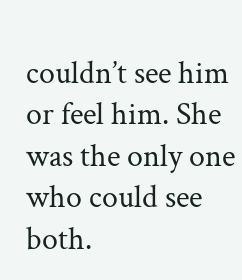couldn’t see him or feel him. She was the only one who could see both.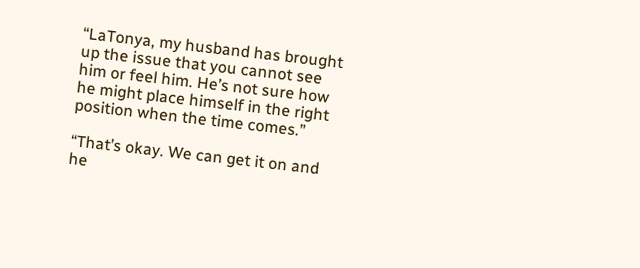“LaTonya, my husband has brought up the issue that you cannot see him or feel him. He’s not sure how he might place himself in the right position when the time comes.”

“That’s okay. We can get it on and he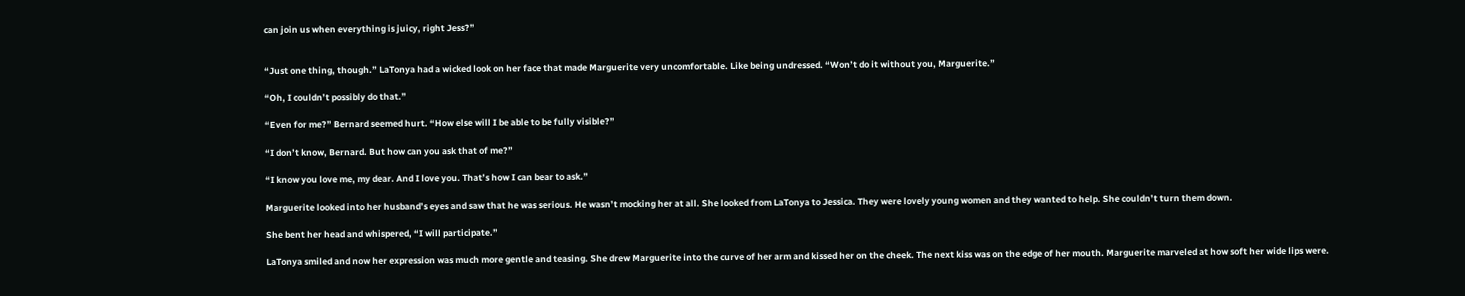can join us when everything is juicy, right Jess?”


“Just one thing, though.” LaTonya had a wicked look on her face that made Marguerite very uncomfortable. Like being undressed. “Won’t do it without you, Marguerite.”

“Oh, I couldn’t possibly do that.”

“Even for me?” Bernard seemed hurt. “How else will I be able to be fully visible?”

“I don’t know, Bernard. But how can you ask that of me?”

“I know you love me, my dear. And I love you. That’s how I can bear to ask.”

Marguerite looked into her husband’s eyes and saw that he was serious. He wasn’t mocking her at all. She looked from LaTonya to Jessica. They were lovely young women and they wanted to help. She couldn’t turn them down.

She bent her head and whispered, “I will participate.”

LaTonya smiled and now her expression was much more gentle and teasing. She drew Marguerite into the curve of her arm and kissed her on the cheek. The next kiss was on the edge of her mouth. Marguerite marveled at how soft her wide lips were.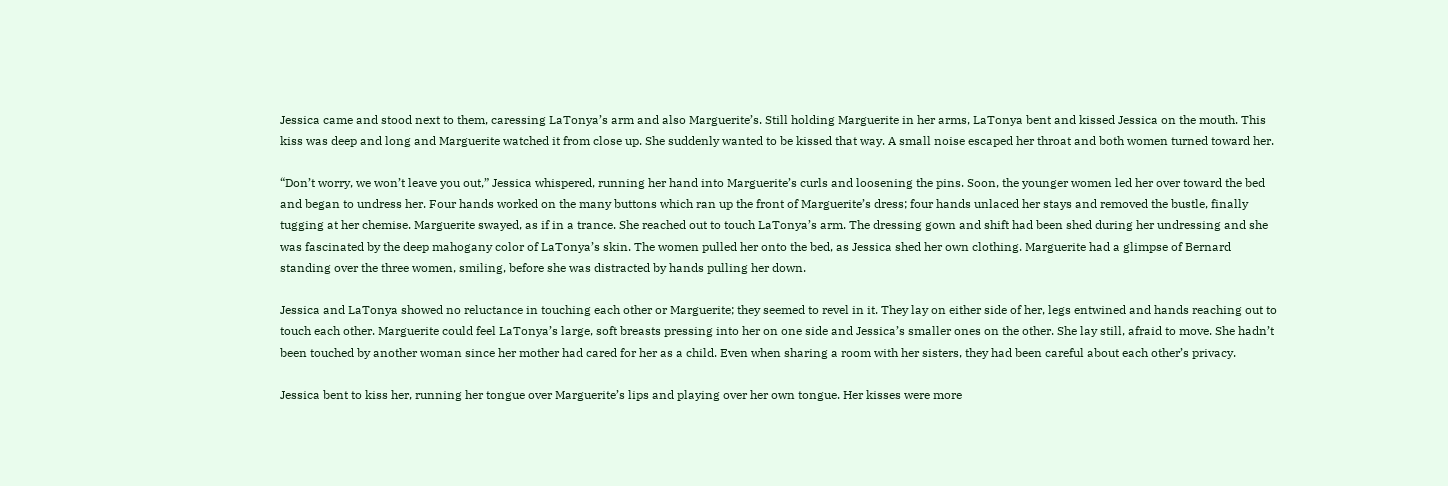Jessica came and stood next to them, caressing LaTonya’s arm and also Marguerite’s. Still holding Marguerite in her arms, LaTonya bent and kissed Jessica on the mouth. This kiss was deep and long and Marguerite watched it from close up. She suddenly wanted to be kissed that way. A small noise escaped her throat and both women turned toward her.

“Don’t worry, we won’t leave you out,” Jessica whispered, running her hand into Marguerite’s curls and loosening the pins. Soon, the younger women led her over toward the bed and began to undress her. Four hands worked on the many buttons which ran up the front of Marguerite’s dress; four hands unlaced her stays and removed the bustle, finally tugging at her chemise. Marguerite swayed, as if in a trance. She reached out to touch LaTonya’s arm. The dressing gown and shift had been shed during her undressing and she was fascinated by the deep mahogany color of LaTonya’s skin. The women pulled her onto the bed, as Jessica shed her own clothing. Marguerite had a glimpse of Bernard standing over the three women, smiling, before she was distracted by hands pulling her down.

Jessica and LaTonya showed no reluctance in touching each other or Marguerite; they seemed to revel in it. They lay on either side of her, legs entwined and hands reaching out to touch each other. Marguerite could feel LaTonya’s large, soft breasts pressing into her on one side and Jessica’s smaller ones on the other. She lay still, afraid to move. She hadn’t been touched by another woman since her mother had cared for her as a child. Even when sharing a room with her sisters, they had been careful about each other’s privacy.

Jessica bent to kiss her, running her tongue over Marguerite’s lips and playing over her own tongue. Her kisses were more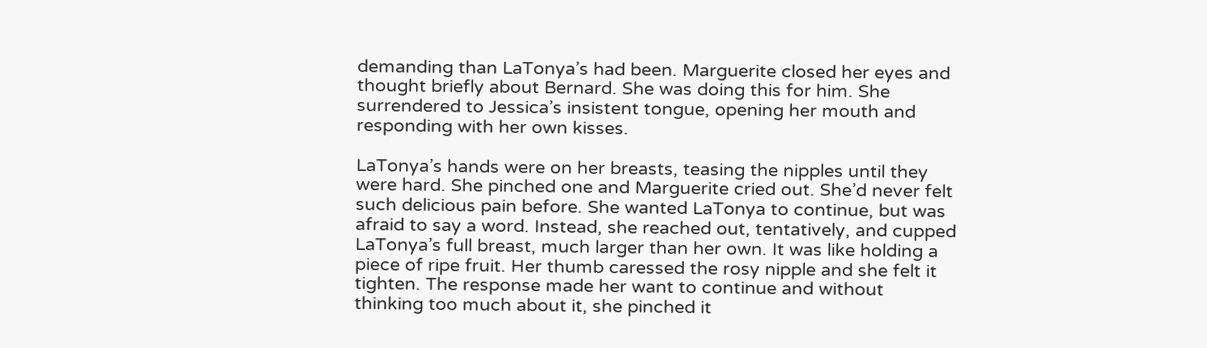demanding than LaTonya’s had been. Marguerite closed her eyes and thought briefly about Bernard. She was doing this for him. She surrendered to Jessica’s insistent tongue, opening her mouth and responding with her own kisses.

LaTonya’s hands were on her breasts, teasing the nipples until they were hard. She pinched one and Marguerite cried out. She’d never felt such delicious pain before. She wanted LaTonya to continue, but was afraid to say a word. Instead, she reached out, tentatively, and cupped LaTonya’s full breast, much larger than her own. It was like holding a piece of ripe fruit. Her thumb caressed the rosy nipple and she felt it tighten. The response made her want to continue and without thinking too much about it, she pinched it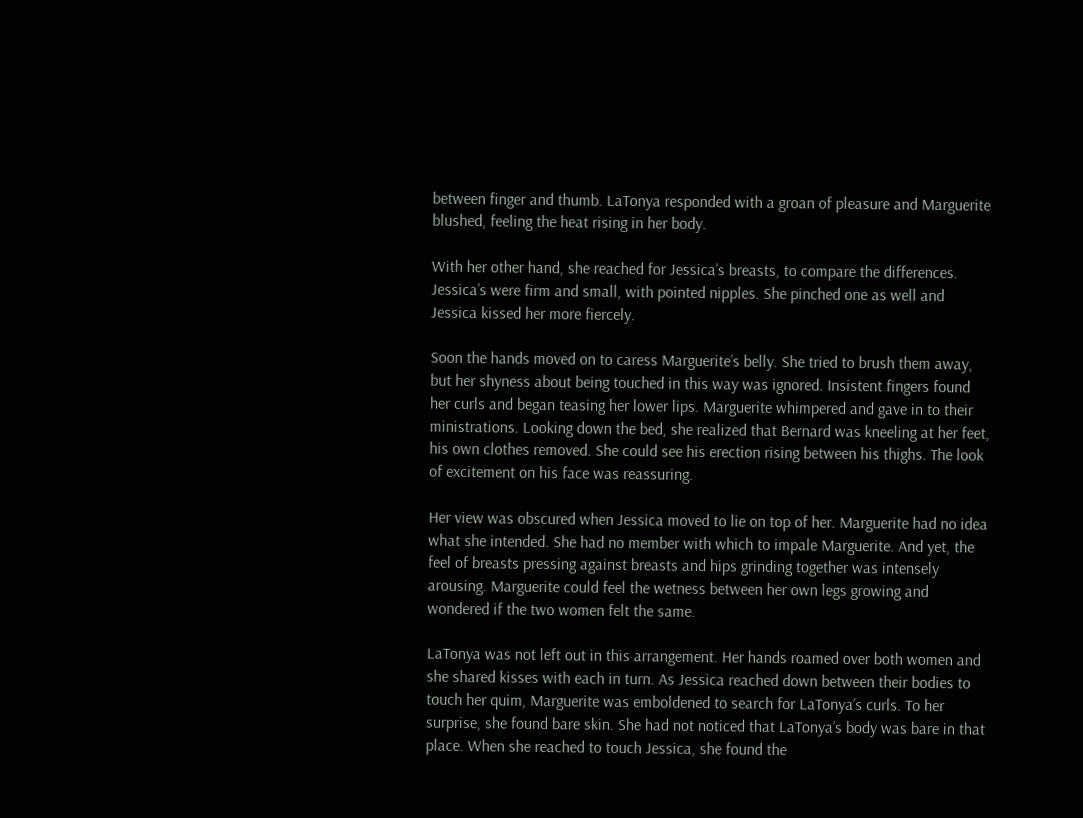between finger and thumb. LaTonya responded with a groan of pleasure and Marguerite blushed, feeling the heat rising in her body.

With her other hand, she reached for Jessica’s breasts, to compare the differences. Jessica’s were firm and small, with pointed nipples. She pinched one as well and Jessica kissed her more fiercely.

Soon the hands moved on to caress Marguerite’s belly. She tried to brush them away, but her shyness about being touched in this way was ignored. Insistent fingers found her curls and began teasing her lower lips. Marguerite whimpered and gave in to their ministrations. Looking down the bed, she realized that Bernard was kneeling at her feet, his own clothes removed. She could see his erection rising between his thighs. The look of excitement on his face was reassuring.

Her view was obscured when Jessica moved to lie on top of her. Marguerite had no idea what she intended. She had no member with which to impale Marguerite. And yet, the feel of breasts pressing against breasts and hips grinding together was intensely arousing. Marguerite could feel the wetness between her own legs growing and wondered if the two women felt the same.

LaTonya was not left out in this arrangement. Her hands roamed over both women and she shared kisses with each in turn. As Jessica reached down between their bodies to touch her quim, Marguerite was emboldened to search for LaTonya’s curls. To her surprise, she found bare skin. She had not noticed that LaTonya’s body was bare in that place. When she reached to touch Jessica, she found the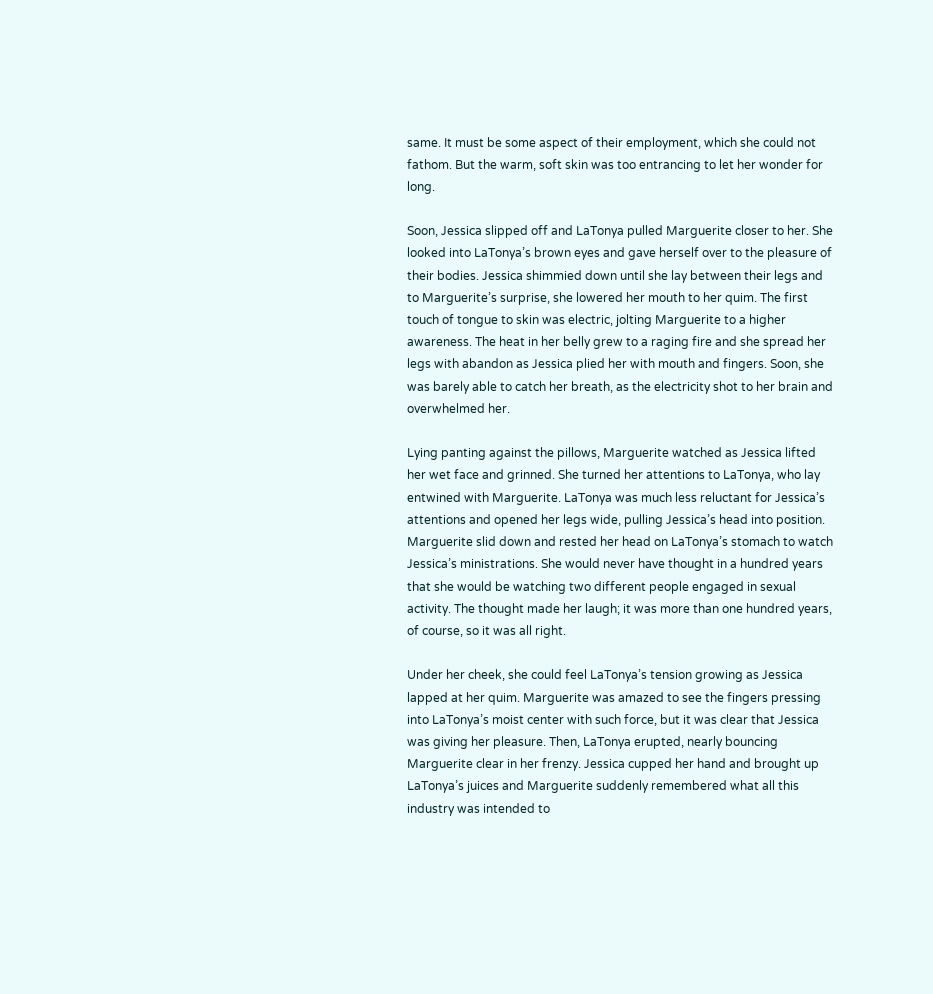same. It must be some aspect of their employment, which she could not fathom. But the warm, soft skin was too entrancing to let her wonder for long.

Soon, Jessica slipped off and LaTonya pulled Marguerite closer to her. She looked into LaTonya’s brown eyes and gave herself over to the pleasure of their bodies. Jessica shimmied down until she lay between their legs and to Marguerite’s surprise, she lowered her mouth to her quim. The first touch of tongue to skin was electric, jolting Marguerite to a higher awareness. The heat in her belly grew to a raging fire and she spread her legs with abandon as Jessica plied her with mouth and fingers. Soon, she was barely able to catch her breath, as the electricity shot to her brain and overwhelmed her.

Lying panting against the pillows, Marguerite watched as Jessica lifted her wet face and grinned. She turned her attentions to LaTonya, who lay entwined with Marguerite. LaTonya was much less reluctant for Jessica’s attentions and opened her legs wide, pulling Jessica’s head into position. Marguerite slid down and rested her head on LaTonya’s stomach to watch Jessica’s ministrations. She would never have thought in a hundred years that she would be watching two different people engaged in sexual activity. The thought made her laugh; it was more than one hundred years, of course, so it was all right.

Under her cheek, she could feel LaTonya’s tension growing as Jessica lapped at her quim. Marguerite was amazed to see the fingers pressing into LaTonya’s moist center with such force, but it was clear that Jessica was giving her pleasure. Then, LaTonya erupted, nearly bouncing Marguerite clear in her frenzy. Jessica cupped her hand and brought up LaTonya’s juices and Marguerite suddenly remembered what all this industry was intended to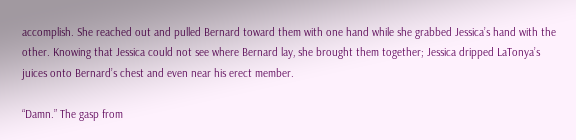accomplish. She reached out and pulled Bernard toward them with one hand while she grabbed Jessica’s hand with the other. Knowing that Jessica could not see where Bernard lay, she brought them together; Jessica dripped LaTonya’s juices onto Bernard’s chest and even near his erect member.

“Damn.” The gasp from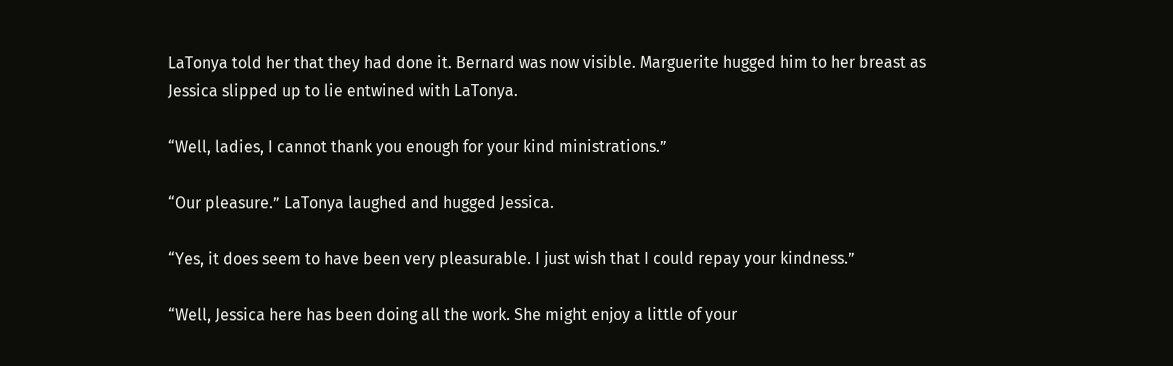LaTonya told her that they had done it. Bernard was now visible. Marguerite hugged him to her breast as Jessica slipped up to lie entwined with LaTonya.

“Well, ladies, I cannot thank you enough for your kind ministrations.”

“Our pleasure.” LaTonya laughed and hugged Jessica.

“Yes, it does seem to have been very pleasurable. I just wish that I could repay your kindness.”

“Well, Jessica here has been doing all the work. She might enjoy a little of your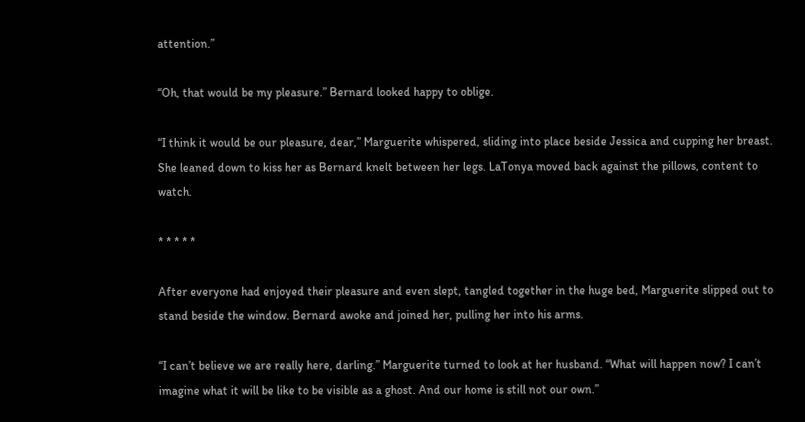attention.”

“Oh, that would be my pleasure.” Bernard looked happy to oblige.

“I think it would be our pleasure, dear,” Marguerite whispered, sliding into place beside Jessica and cupping her breast. She leaned down to kiss her as Bernard knelt between her legs. LaTonya moved back against the pillows, content to watch.

* * * * *

After everyone had enjoyed their pleasure and even slept, tangled together in the huge bed, Marguerite slipped out to stand beside the window. Bernard awoke and joined her, pulling her into his arms.

“I can’t believe we are really here, darling.” Marguerite turned to look at her husband. “What will happen now? I can’t imagine what it will be like to be visible as a ghost. And our home is still not our own.”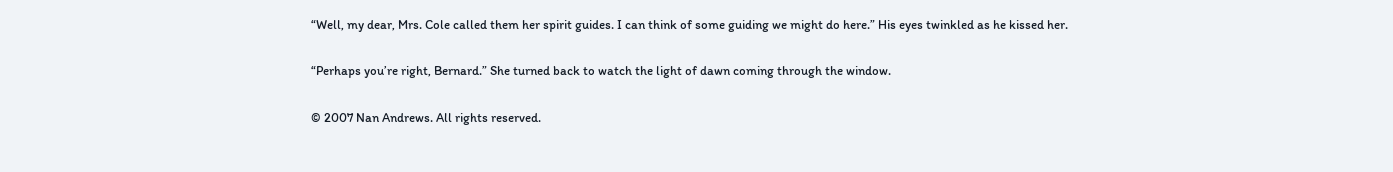“Well, my dear, Mrs. Cole called them her spirit guides. I can think of some guiding we might do here.” His eyes twinkled as he kissed her.

“Perhaps you’re right, Bernard.” She turned back to watch the light of dawn coming through the window.

© 2007 Nan Andrews. All rights reserved.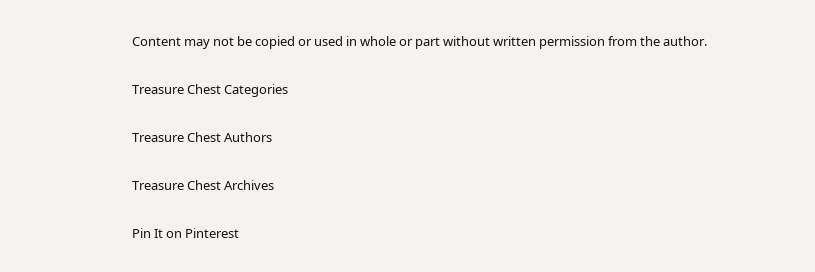Content may not be copied or used in whole or part without written permission from the author.

Treasure Chest Categories

Treasure Chest Authors

Treasure Chest Archives

Pin It on Pinterest